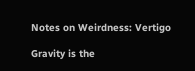Notes on Weirdness: Vertigo

Gravity is the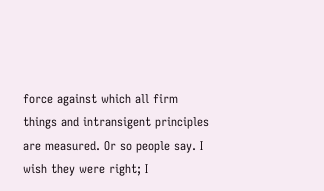force against which all firm things and intransigent principles are measured. Or so people say. I wish they were right; I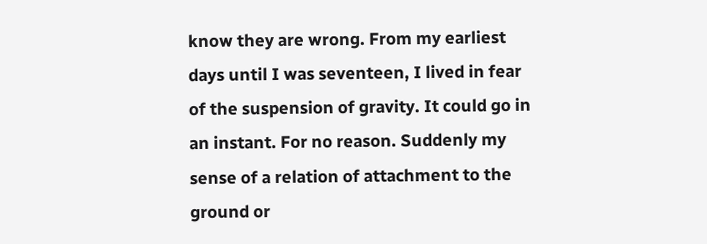know they are wrong. From my earliest days until I was seventeen, I lived in fear of the suspension of gravity. It could go in an instant. For no reason. Suddenly my sense of a relation of attachment to the ground or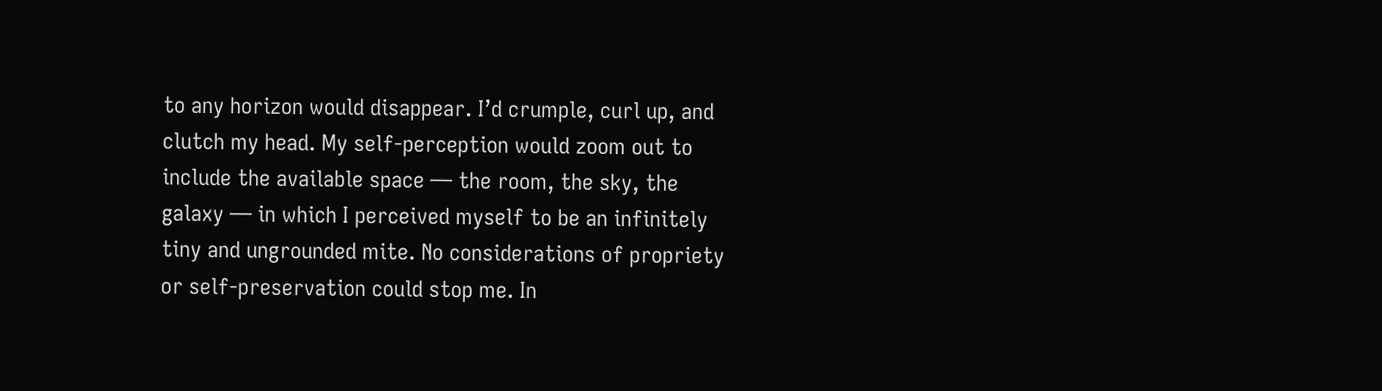to any horizon would disappear. I’d crumple, curl up, and clutch my head. My self-perception would zoom out to include the available space — the room, the sky, the galaxy — in which I perceived myself to be an infinitely tiny and ungrounded mite. No considerations of propriety or self-preservation could stop me. In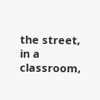the street, in a classroom,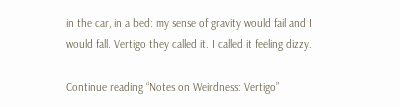in the car, in a bed: my sense of gravity would fail and I would fall. Vertigo they called it. I called it feeling dizzy.

Continue reading “Notes on Weirdness: Vertigo”